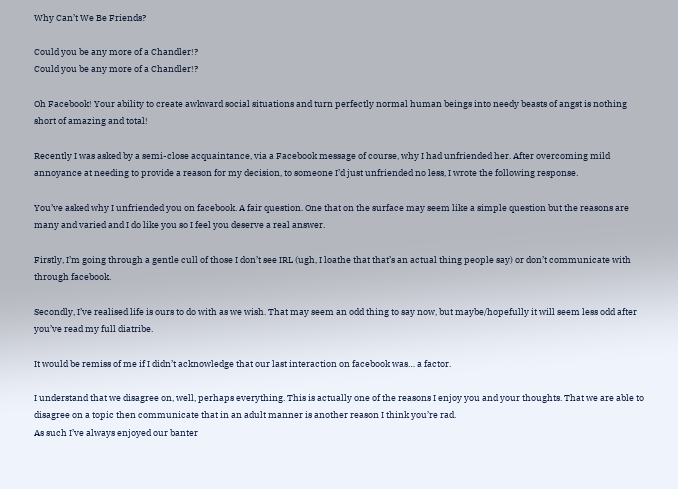Why Can’t We Be Friends?

Could you be any more of a Chandler!?
Could you be any more of a Chandler!?

Oh Facebook! Your ability to create awkward social situations and turn perfectly normal human beings into needy beasts of angst is nothing short of amazing and total!

Recently I was asked by a semi-close acquaintance, via a Facebook message of course, why I had unfriended her. After overcoming mild annoyance at needing to provide a reason for my decision, to someone I’d just unfriended no less, I wrote the following response.

You’ve asked why I unfriended you on facebook. A fair question. One that on the surface may seem like a simple question but the reasons are many and varied and I do like you so I feel you deserve a real answer.

Firstly, I’m going through a gentle cull of those I don’t see IRL (ugh, I loathe that that’s an actual thing people say) or don’t communicate with through facebook.

Secondly, I’ve realised life is ours to do with as we wish. That may seem an odd thing to say now, but maybe/hopefully it will seem less odd after you’ve read my full diatribe.

It would be remiss of me if I didn’t acknowledge that our last interaction on facebook was… a factor.

I understand that we disagree on, well, perhaps everything. This is actually one of the reasons I enjoy you and your thoughts. That we are able to disagree on a topic then communicate that in an adult manner is another reason I think you’re rad.
As such I’ve always enjoyed our banter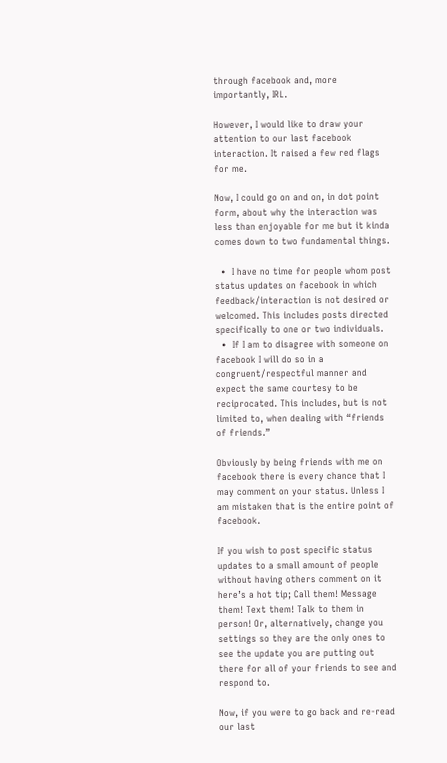through facebook and, more importantly, IRL.

However, I would like to draw your attention to our last facebook interaction. It raised a few red flags for me.

Now, I could go on and on, in dot point form, about why the interaction was less than enjoyable for me but it kinda comes down to two fundamental things.

  •  I have no time for people whom post status updates on facebook in which feedback/interaction is not desired or welcomed. This includes posts directed specifically to one or two individuals.
  •  If I am to disagree with someone on facebook I will do so in a congruent/respectful manner and expect the same courtesy to be reciprocated. This includes, but is not limited to, when dealing with “friends of friends.”

Obviously by being friends with me on facebook there is every chance that I may comment on your status. Unless I am mistaken that is the entire point of facebook.

If you wish to post specific status updates to a small amount of people without having others comment on it here’s a hot tip; Call them! Message them! Text them! Talk to them in person! Or, alternatively, change you settings so they are the only ones to see the update you are putting out there for all of your friends to see and respond to.

Now, if you were to go back and re-read our last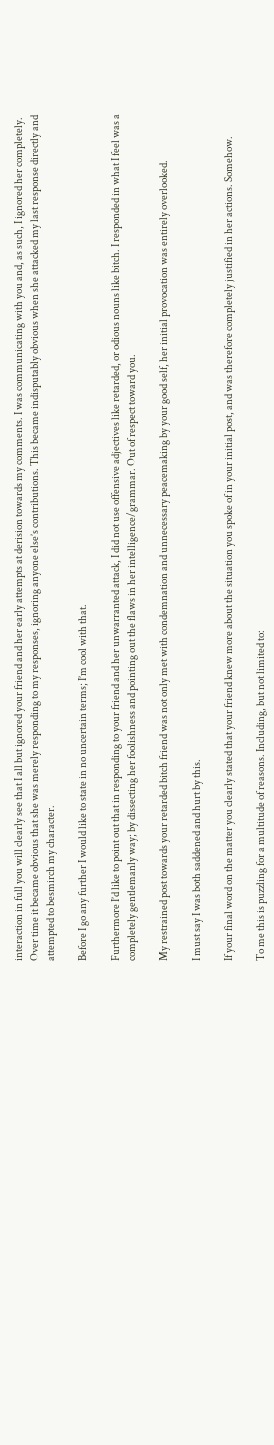interaction in full you will clearly see that I all but ignored your friend and her early attempts at derision towards my comments. I was communicating with you and, as such, I ignored her completely.
Over time it became obvious that she was merely responding to my responses, ignoring anyone else’s contributions. This became indisputably obvious when she attacked my last response directly and attempted to besmirch my character.

Before I go any further I would like to state in no uncertain terms; I’m cool with that.

Furthermore I’d like to point out that in responding to your friend and her unwarranted attack, I did not use offensive adjectives like retarded, or odious nouns like bitch. I responded in what I feel was a completely gentlemanly way; by dissecting her foolishness and pointing out the flaws in her intelligence/grammar. Out of respect toward you.

My restrained post towards your retarded bitch friend was not only met with condemnation and unnecessary peacemaking by your good self, her initial provocation was entirely overlooked.

I must say I was both saddened and hurt by this.

If your final word on the matter you clearly stated that your friend knew more about the situation you spoke of in your initial post, and was therefore completely justified in her actions. Somehow.

To me this is puzzling for a multitude of reasons. Including, but not limited to: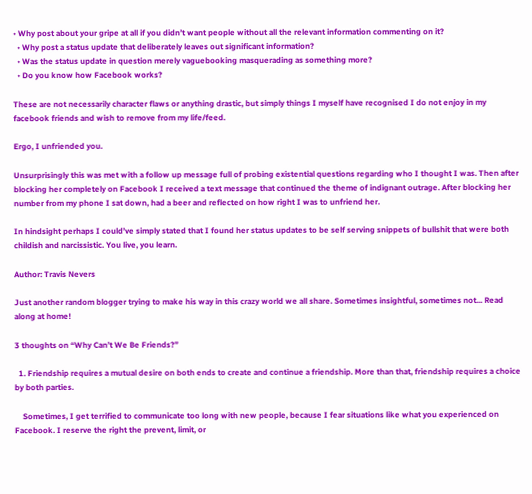• Why post about your gripe at all if you didn’t want people without all the relevant information commenting on it?
  • Why post a status update that deliberately leaves out significant information?
  • Was the status update in question merely vaguebooking masquerading as something more?
  • Do you know how Facebook works?

These are not necessarily character flaws or anything drastic, but simply things I myself have recognised I do not enjoy in my facebook friends and wish to remove from my life/feed.

Ergo, I unfriended you.

Unsurprisingly this was met with a follow up message full of probing existential questions regarding who I thought I was. Then after blocking her completely on Facebook I received a text message that continued the theme of indignant outrage. After blocking her number from my phone I sat down, had a beer and reflected on how right I was to unfriend her.

In hindsight perhaps I could’ve simply stated that I found her status updates to be self serving snippets of bullshit that were both childish and narcissistic. You live, you learn.

Author: Travis Nevers

Just another random blogger trying to make his way in this crazy world we all share. Sometimes insightful, sometimes not... Read along at home!

3 thoughts on “Why Can’t We Be Friends?”

  1. Friendship requires a mutual desire on both ends to create and continue a friendship. More than that, friendship requires a choice by both parties.

    Sometimes, I get terrified to communicate too long with new people, because I fear situations like what you experienced on Facebook. I reserve the right the prevent, limit, or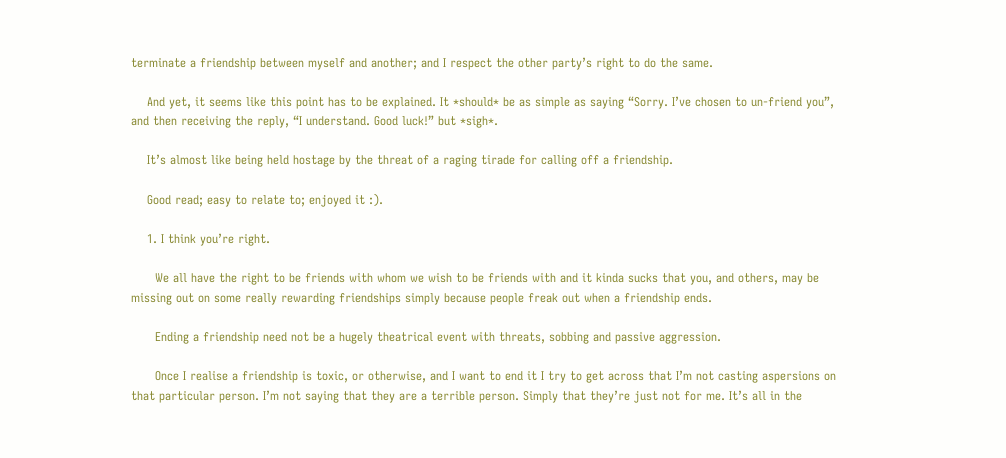terminate a friendship between myself and another; and I respect the other party’s right to do the same.

    And yet, it seems like this point has to be explained. It *should* be as simple as saying “Sorry. I’ve chosen to un-friend you”, and then receiving the reply, “I understand. Good luck!” but *sigh*.

    It’s almost like being held hostage by the threat of a raging tirade for calling off a friendship.

    Good read; easy to relate to; enjoyed it :).

    1. I think you’re right.

      We all have the right to be friends with whom we wish to be friends with and it kinda sucks that you, and others, may be missing out on some really rewarding friendships simply because people freak out when a friendship ends.

      Ending a friendship need not be a hugely theatrical event with threats, sobbing and passive aggression.

      Once I realise a friendship is toxic, or otherwise, and I want to end it I try to get across that I’m not casting aspersions on that particular person. I’m not saying that they are a terrible person. Simply that they’re just not for me. It’s all in the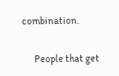combination.

      People that get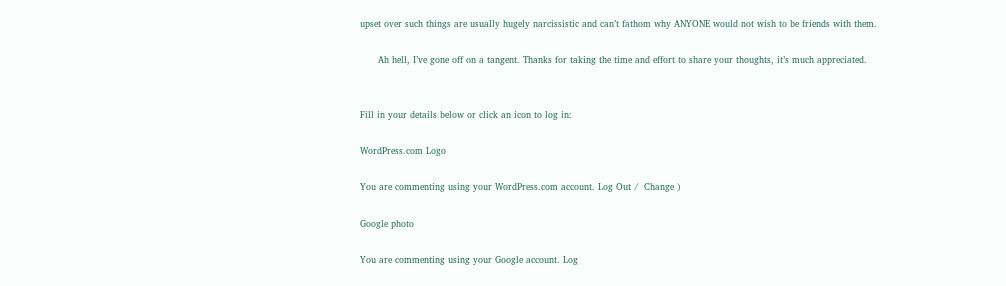upset over such things are usually hugely narcissistic and can’t fathom why ANYONE would not wish to be friends with them.

      Ah hell, I’ve gone off on a tangent. Thanks for taking the time and effort to share your thoughts, it’s much appreciated.


Fill in your details below or click an icon to log in:

WordPress.com Logo

You are commenting using your WordPress.com account. Log Out /  Change )

Google photo

You are commenting using your Google account. Log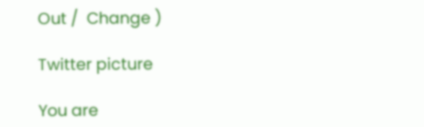Out /  Change )

Twitter picture

You are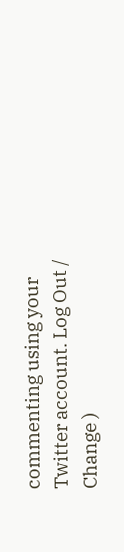commenting using your Twitter account. Log Out /  Change )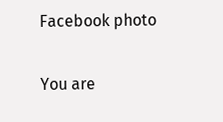Facebook photo

You are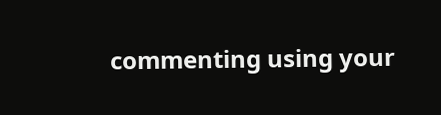commenting using your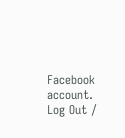Facebook account. Log Out /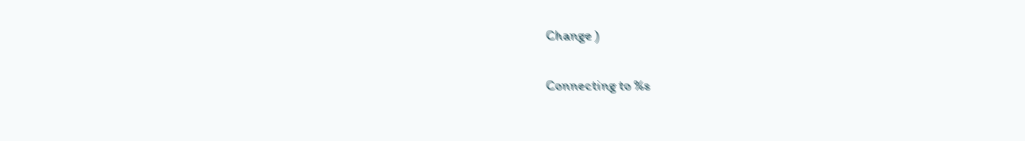Change )

Connecting to %s